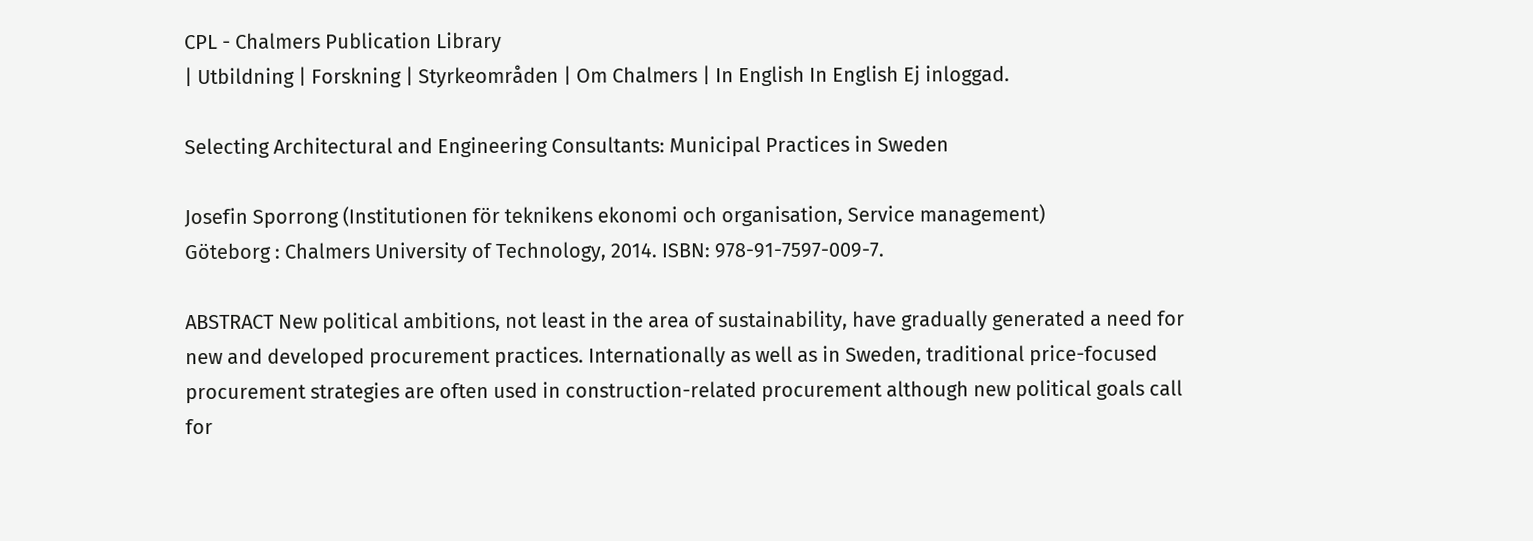CPL - Chalmers Publication Library
| Utbildning | Forskning | Styrkeområden | Om Chalmers | In English In English Ej inloggad.

Selecting Architectural and Engineering Consultants: Municipal Practices in Sweden

Josefin Sporrong (Institutionen för teknikens ekonomi och organisation, Service management)
Göteborg : Chalmers University of Technology, 2014. ISBN: 978-91-7597-009-7.

ABSTRACT New political ambitions, not least in the area of sustainability, have gradually generated a need for new and developed procurement practices. Internationally as well as in Sweden, traditional price-focused procurement strategies are often used in construction-related procurement although new political goals call for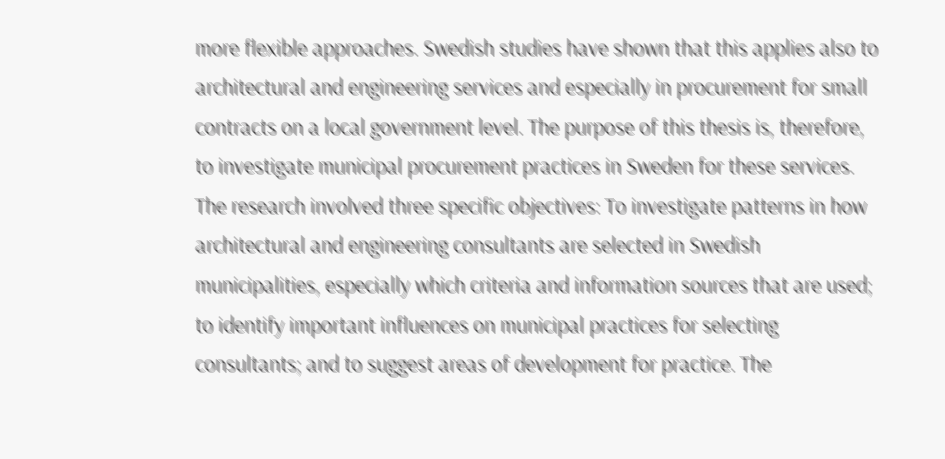more flexible approaches. Swedish studies have shown that this applies also to architectural and engineering services and especially in procurement for small contracts on a local government level. The purpose of this thesis is, therefore, to investigate municipal procurement practices in Sweden for these services. The research involved three specific objectives: To investigate patterns in how architectural and engineering consultants are selected in Swedish municipalities, especially which criteria and information sources that are used; to identify important influences on municipal practices for selecting consultants; and to suggest areas of development for practice. The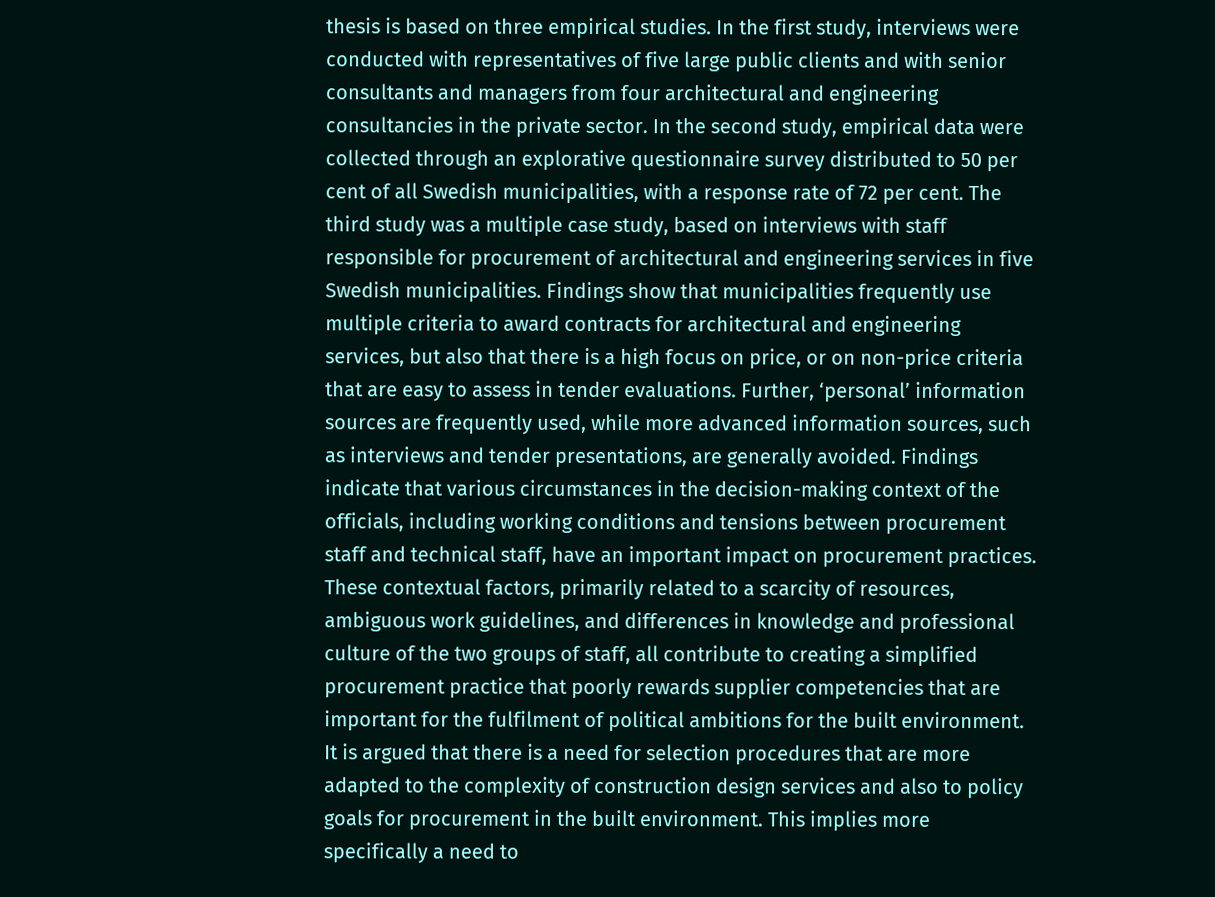thesis is based on three empirical studies. In the first study, interviews were conducted with representatives of five large public clients and with senior consultants and managers from four architectural and engineering consultancies in the private sector. In the second study, empirical data were collected through an explorative questionnaire survey distributed to 50 per cent of all Swedish municipalities, with a response rate of 72 per cent. The third study was a multiple case study, based on interviews with staff responsible for procurement of architectural and engineering services in five Swedish municipalities. Findings show that municipalities frequently use multiple criteria to award contracts for architectural and engineering services, but also that there is a high focus on price, or on non-price criteria that are easy to assess in tender evaluations. Further, ‘personal’ information sources are frequently used, while more advanced information sources, such as interviews and tender presentations, are generally avoided. Findings indicate that various circumstances in the decision-making context of the officials, including working conditions and tensions between procurement staff and technical staff, have an important impact on procurement practices. These contextual factors, primarily related to a scarcity of resources, ambiguous work guidelines, and differences in knowledge and professional culture of the two groups of staff, all contribute to creating a simplified procurement practice that poorly rewards supplier competencies that are important for the fulfilment of political ambitions for the built environment. It is argued that there is a need for selection procedures that are more adapted to the complexity of construction design services and also to policy goals for procurement in the built environment. This implies more specifically a need to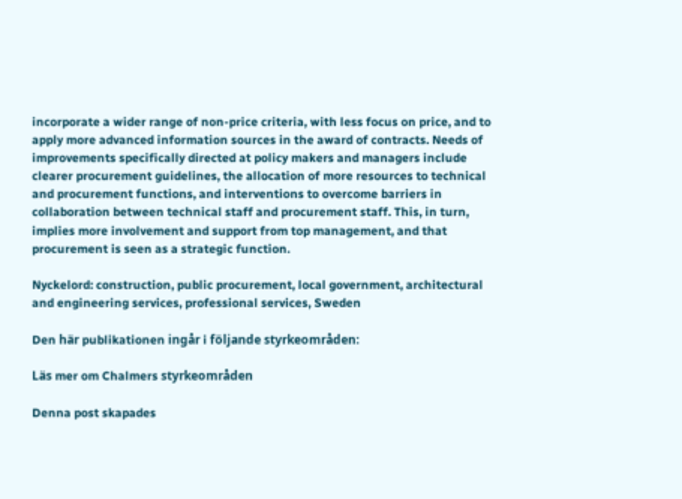incorporate a wider range of non-price criteria, with less focus on price, and to apply more advanced information sources in the award of contracts. Needs of improvements specifically directed at policy makers and managers include clearer procurement guidelines, the allocation of more resources to technical and procurement functions, and interventions to overcome barriers in collaboration between technical staff and procurement staff. This, in turn, implies more involvement and support from top management, and that procurement is seen as a strategic function.

Nyckelord: construction, public procurement, local government, architectural and engineering services, professional services, Sweden

Den här publikationen ingår i följande styrkeområden:

Läs mer om Chalmers styrkeområden

Denna post skapades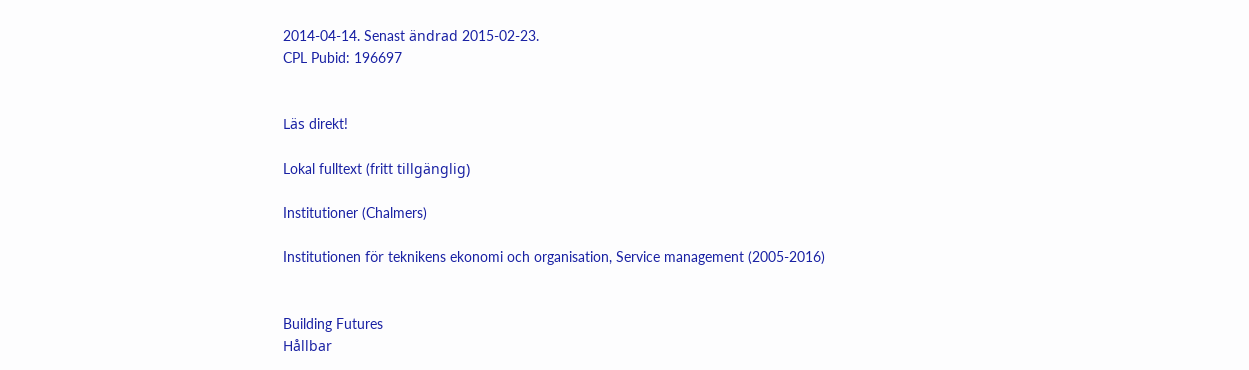2014-04-14. Senast ändrad 2015-02-23.
CPL Pubid: 196697


Läs direkt!

Lokal fulltext (fritt tillgänglig)

Institutioner (Chalmers)

Institutionen för teknikens ekonomi och organisation, Service management (2005-2016)


Building Futures
Hållbar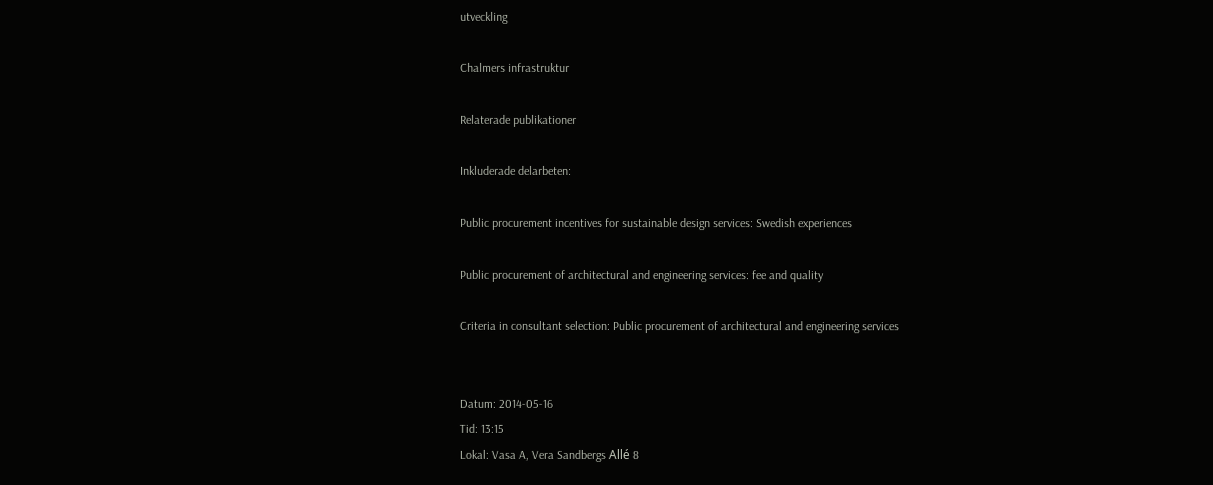utveckling

Chalmers infrastruktur

Relaterade publikationer

Inkluderade delarbeten:

Public procurement incentives for sustainable design services: Swedish experiences

Public procurement of architectural and engineering services: fee and quality

Criteria in consultant selection: Public procurement of architectural and engineering services


Datum: 2014-05-16
Tid: 13:15
Lokal: Vasa A, Vera Sandbergs Allé 8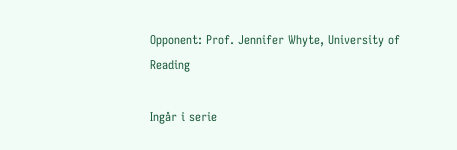Opponent: Prof. Jennifer Whyte, University of Reading

Ingår i serie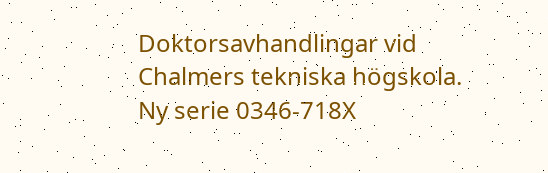Doktorsavhandlingar vid Chalmers tekniska högskola. Ny serie 0346-718X